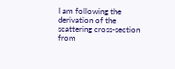I am following the derivation of the scattering cross-section from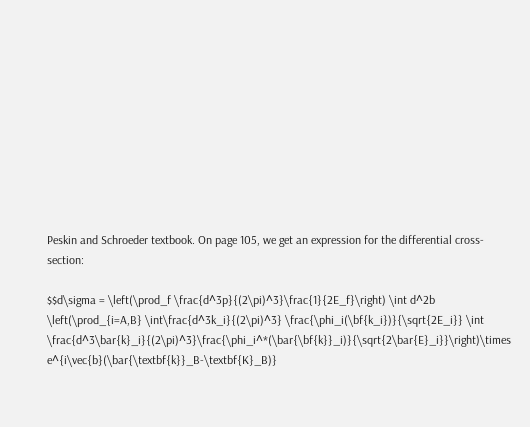Peskin and Schroeder textbook. On page 105, we get an expression for the differential cross-section:

$$d\sigma = \left(\prod_f \frac{d^3p}{(2\pi)^3}\frac{1}{2E_f}\right) \int d^2b \left(\prod_{i=A,B} \int\frac{d^3k_i}{(2\pi)^3} \frac{\phi_i(\bf{k_i})}{\sqrt{2E_i}} \int \frac{d^3\bar{k}_i}{(2\pi)^3}\frac{\phi_i^*(\bar{\bf{k}}_i)}{\sqrt{2\bar{E}_i}}\right)\times e^{i\vec{b}(\bar{\textbf{k}}_B-\textbf{K}_B)}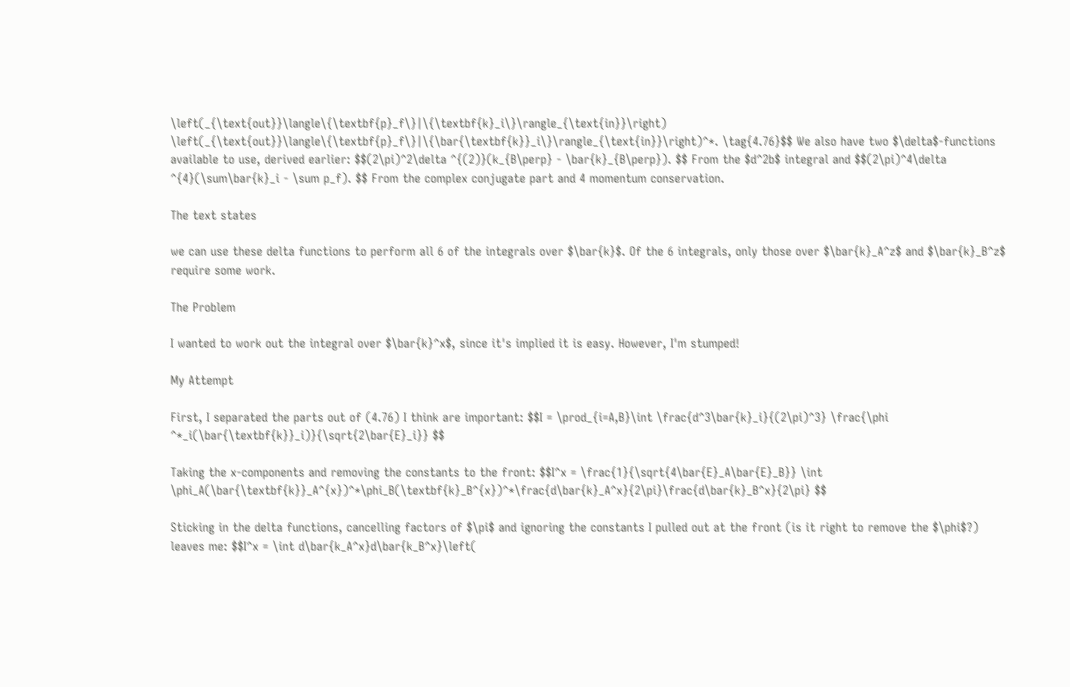\left(_{\text{out}}\langle\{\textbf{p}_f\}|\{\textbf{k}_i\}\rangle_{\text{in}}\right) \left(_{\text{out}}\langle\{\textbf{p}_f\}|\{\bar{\textbf{k}}_i\}\rangle_{\text{in}}\right)^*. \tag{4.76}$$ We also have two $\delta$-functions available to use, derived earlier: $$(2\pi)^2\delta ^{(2)}(k_{B\perp} - \bar{k}_{B\perp}). $$ From the $d^2b$ integral and $$(2\pi)^4\delta ^{4}(\sum\bar{k}_i - \sum p_f). $$ From the complex conjugate part and 4 momentum conservation.

The text states

we can use these delta functions to perform all 6 of the integrals over $\bar{k}$. Of the 6 integrals, only those over $\bar{k}_A^z$ and $\bar{k}_B^z$ require some work.

The Problem

I wanted to work out the integral over $\bar{k}^x$, since it's implied it is easy. However, I'm stumped!

My Attempt

First, I separated the parts out of (4.76) I think are important: $$I = \prod_{i=A,B}\int \frac{d^3\bar{k}_i}{(2\pi)^3} \frac{\phi ^*_i(\bar{\textbf{k}}_i)}{\sqrt{2\bar{E}_i}} $$

Taking the x-components and removing the constants to the front: $$I^x = \frac{1}{\sqrt{4\bar{E}_A\bar{E}_B}} \int \phi_A(\bar{\textbf{k}}_A^{x})^*\phi_B(\textbf{k}_B^{x})^*\frac{d\bar{k}_A^x}{2\pi}\frac{d\bar{k}_B^x}{2\pi} $$

Sticking in the delta functions, cancelling factors of $\pi$ and ignoring the constants I pulled out at the front (is it right to remove the $\phi$?) leaves me: $$I^x = \int d\bar{k_A^x}d\bar{k_B^x}\left(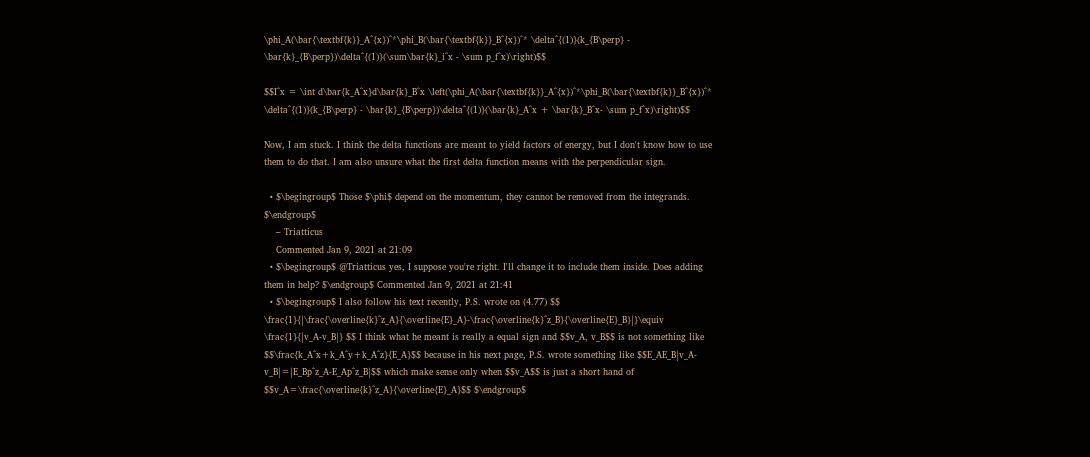\phi_A(\bar{\textbf{k}}_A^{x})^*\phi_B(\bar{\textbf{k}}_B^{x})^* \delta^{(1)}(k_{B\perp} - \bar{k}_{B\perp})\delta^{(1)}(\sum\bar{k}_i^x - \sum p_f^x)\right)$$

$$I^x = \int d\bar{k_A^x}d\bar{k}_B^x \left(\phi_A(\bar{\textbf{k}}_A^{x})^*\phi_B(\bar{\textbf{k}}_B^{x})^* \delta^{(1)}(k_{B\perp} - \bar{k}_{B\perp})\delta^{(1)}(\bar{k}_A^x + \bar{k}_B^x- \sum p_f^x)\right)$$

Now, I am stuck. I think the delta functions are meant to yield factors of energy, but I don't know how to use them to do that. I am also unsure what the first delta function means with the perpendicular sign.

  • $\begingroup$ Those $\phi$ depend on the momentum, they cannot be removed from the integrands. $\endgroup$
    – Triatticus
    Commented Jan 9, 2021 at 21:09
  • $\begingroup$ @Triatticus yes, I suppose you're right. I'll change it to include them inside. Does adding them in help? $\endgroup$ Commented Jan 9, 2021 at 21:41
  • $\begingroup$ I also follow his text recently, P.S. wrote on (4.77) $$ \frac{1}{|\frac{\overline{k}^z_A}{\overline{E}_A}-\frac{\overline{k}^z_B}{\overline{E}_B}|}\equiv \frac{1}{|v_A-v_B|} $$ I think what he meant is really a equal sign and $$v_A, v_B$$ is not something like $$\frac{k_A^x+k_A^y+k_A^z}{E_A}$$ because in his next page, P.S. wrote something like $$E_AE_B|v_A-v_B|=|E_Bp^z_A-E_Ap^z_B|$$ which make sense only when $$v_A$$ is just a short hand of $$v_A=\frac{\overline{k}^z_A}{\overline{E}_A}$$ $\endgroup$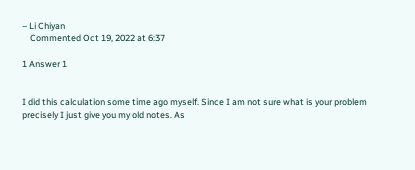– Li Chiyan
    Commented Oct 19, 2022 at 6:37

1 Answer 1


I did this calculation some time ago myself. Since I am not sure what is your problem precisely I just give you my old notes. As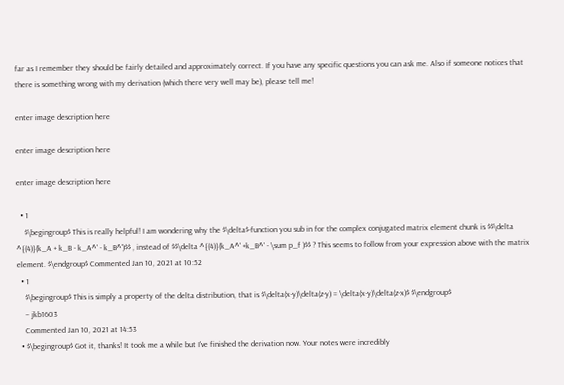far as I remember they should be fairly detailed and approximately correct. If you have any specific questions you can ask me. Also if someone notices that there is something wrong with my derivation (which there very well may be), please tell me!

enter image description here

enter image description here

enter image description here

  • 1
    $\begingroup$ This is really helpful! I am wondering why the $\delta$-function you sub in for the complex conjugated matrix element chunk is $$\delta ^{(4)}(k_A + k_B - k_A^' - k_B^')$$ , instead of $$\delta ^{(4)}(k_A^' +k_B^' - \sum p_f )$$ ? This seems to follow from your expression above with the matrix element. $\endgroup$ Commented Jan 10, 2021 at 10:52
  • 1
    $\begingroup$ This is simply a property of the delta distribution, that is $\delta(x-y)\delta(z-y) = \delta(x-y)\delta(z-x)$ $\endgroup$
    – jkb1603
    Commented Jan 10, 2021 at 14:53
  • $\begingroup$ Got it, thanks! It took me a while but I've finished the derivation now. Your notes were incredibly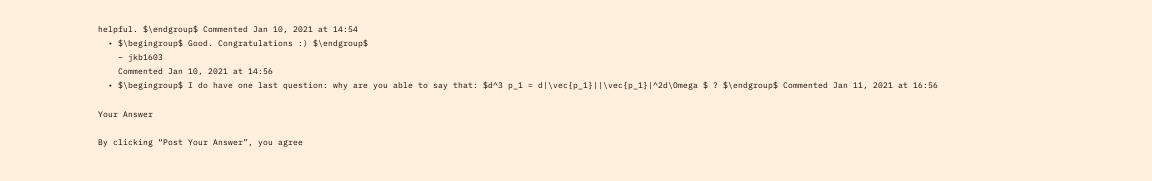helpful. $\endgroup$ Commented Jan 10, 2021 at 14:54
  • $\begingroup$ Good. Congratulations :) $\endgroup$
    – jkb1603
    Commented Jan 10, 2021 at 14:56
  • $\begingroup$ I do have one last question: why are you able to say that: $d^3 p_1 = d|\vec{p_1}||\vec{p_1}|^2d\Omega $ ? $\endgroup$ Commented Jan 11, 2021 at 16:56

Your Answer

By clicking “Post Your Answer”, you agree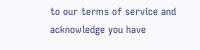to our terms of service and acknowledge you have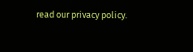read our privacy policy.